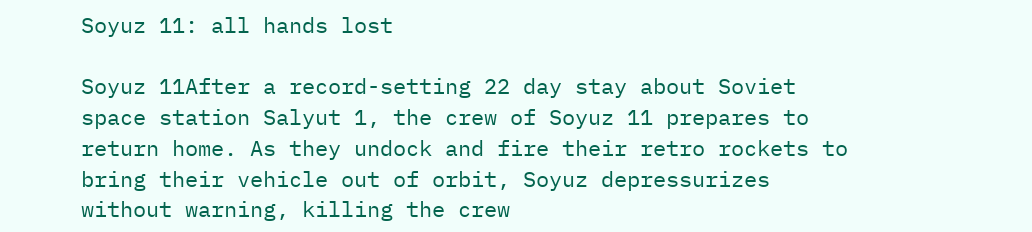Soyuz 11: all hands lost

Soyuz 11After a record-setting 22 day stay about Soviet space station Salyut 1, the crew of Soyuz 11 prepares to return home. As they undock and fire their retro rockets to bring their vehicle out of orbit, Soyuz depressurizes without warning, killing the crew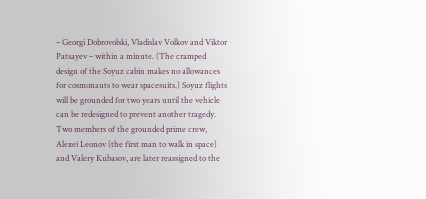– Georgi Dobrovolski, Vladislav Volkov and Viktor Patsayev – within a minute. (The cramped design of the Soyuz cabin makes no allowances for cosmonauts to wear spacesuits.) Soyuz flights will be grounded for two years until the vehicle can be redesigned to prevent another tragedy. Two members of the grounded prime crew, Alexei Leonov (the first man to walk in space) and Valery Kubasov, are later reassigned to the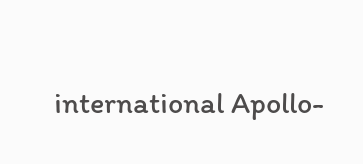international Apollo-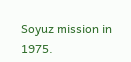Soyuz mission in 1975.